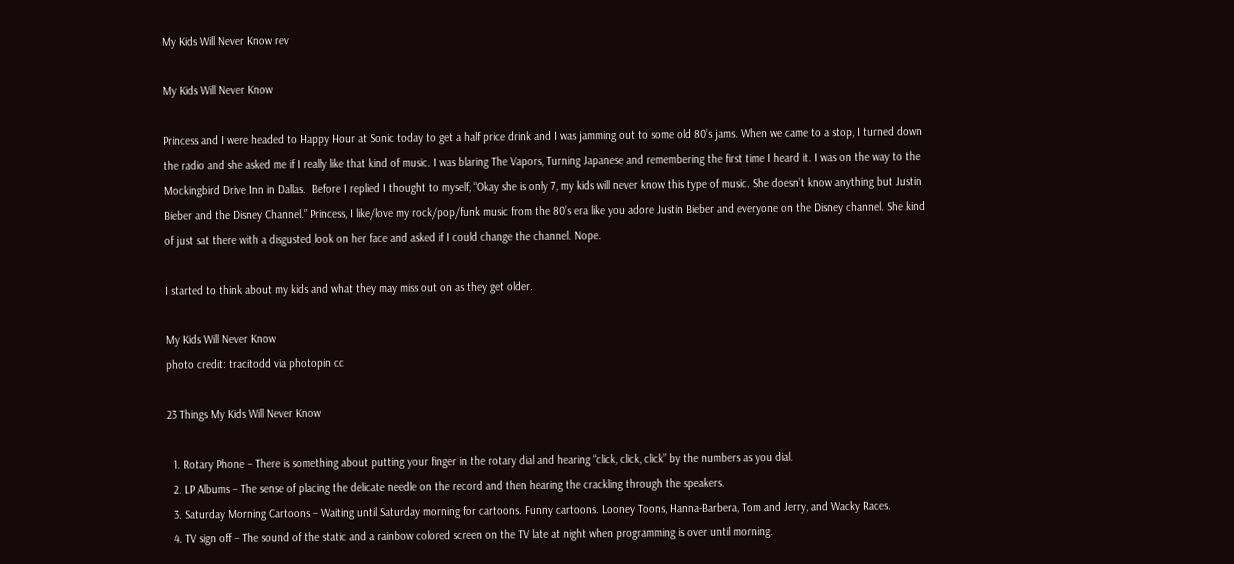My Kids Will Never Know rev

My Kids Will Never Know

Princess and I were headed to Happy Hour at Sonic today to get a half price drink and I was jamming out to some old 80’s jams. When we came to a stop, I turned down the radio and she asked me if I really like that kind of music. I was blaring The Vapors, Turning Japanese and remembering the first time I heard it. I was on the way to the Mockingbird Drive Inn in Dallas.  Before I replied I thought to myself, “Okay she is only 7, my kids will never know this type of music. She doesn’t know anything but Justin Bieber and the Disney Channel.” Princess, I like/love my rock/pop/funk music from the 80’s era like you adore Justin Bieber and everyone on the Disney channel. She kind of just sat there with a disgusted look on her face and asked if I could change the channel. Nope.

I started to think about my kids and what they may miss out on as they get older.

My Kids Will Never Know
photo credit: tracitodd via photopin cc

23 Things My Kids Will Never Know

  1. Rotary Phone – There is something about putting your finger in the rotary dial and hearing “click, click, click” by the numbers as you dial.
  2. LP Albums – The sense of placing the delicate needle on the record and then hearing the crackling through the speakers.
  3. Saturday Morning Cartoons – Waiting until Saturday morning for cartoons. Funny cartoons. Looney Toons, Hanna-Barbera, Tom and Jerry, and Wacky Races.
  4. TV sign off – The sound of the static and a rainbow colored screen on the TV late at night when programming is over until morning.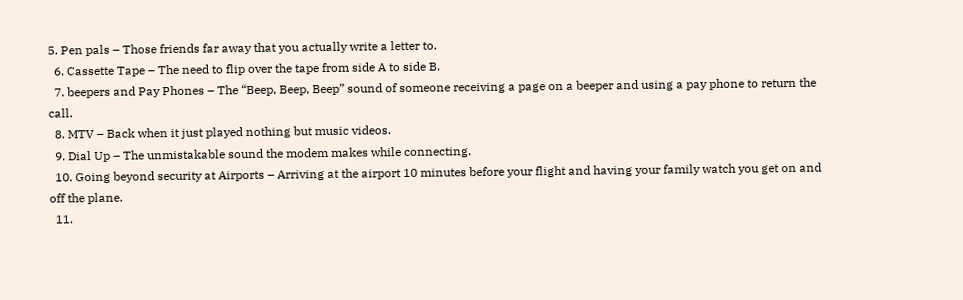5. Pen pals – Those friends far away that you actually write a letter to.
  6. Cassette Tape – The need to flip over the tape from side A to side B.
  7. beepers and Pay Phones – The “Beep, Beep, Beep” sound of someone receiving a page on a beeper and using a pay phone to return the call.
  8. MTV – Back when it just played nothing but music videos.
  9. Dial Up – The unmistakable sound the modem makes while connecting.
  10. Going beyond security at Airports – Arriving at the airport 10 minutes before your flight and having your family watch you get on and off the plane.
  11.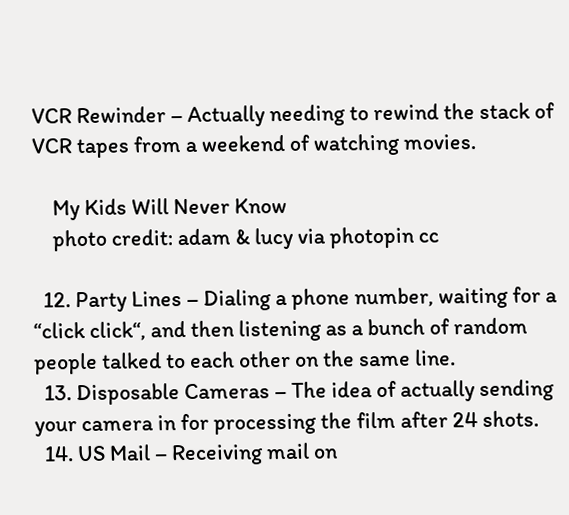VCR Rewinder – Actually needing to rewind the stack of VCR tapes from a weekend of watching movies.

    My Kids Will Never Know
    photo credit: adam & lucy via photopin cc

  12. Party Lines – Dialing a phone number, waiting for a “click click“, and then listening as a bunch of random people talked to each other on the same line.
  13. Disposable Cameras – The idea of actually sending your camera in for processing the film after 24 shots.
  14. US Mail – Receiving mail on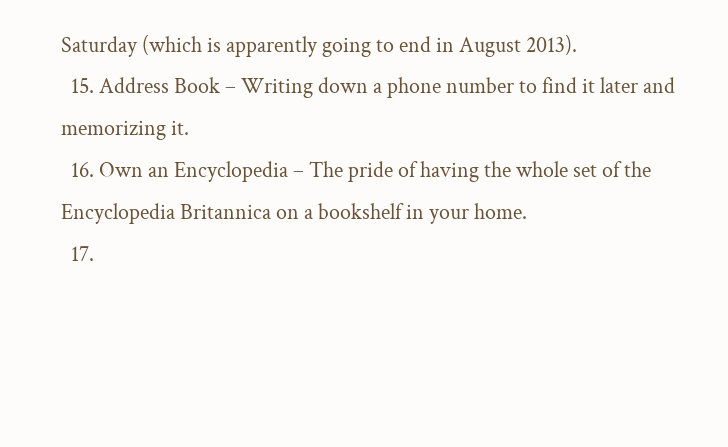Saturday (which is apparently going to end in August 2013).
  15. Address Book – Writing down a phone number to find it later and memorizing it.
  16. Own an Encyclopedia – The pride of having the whole set of the Encyclopedia Britannica on a bookshelf in your home.
  17.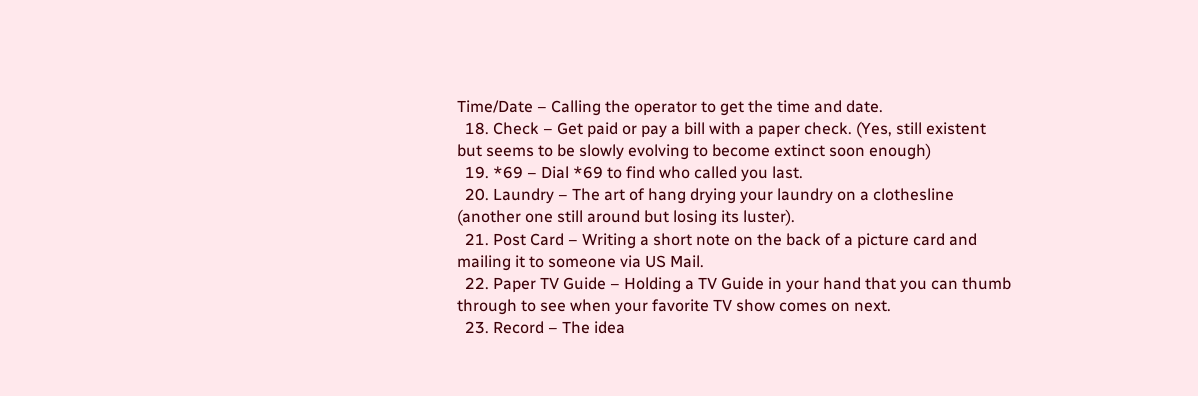Time/Date – Calling the operator to get the time and date.
  18. Check – Get paid or pay a bill with a paper check. (Yes, still existent but seems to be slowly evolving to become extinct soon enough)
  19. *69 – Dial *69 to find who called you last.
  20. Laundry – The art of hang drying your laundry on a clothesline (another one still around but losing its luster).
  21. Post Card – Writing a short note on the back of a picture card and mailing it to someone via US Mail.
  22. Paper TV Guide – Holding a TV Guide in your hand that you can thumb through to see when your favorite TV show comes on next.
  23. Record – The idea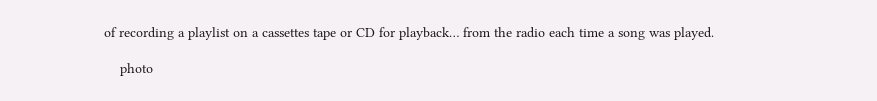of recording a playlist on a cassettes tape or CD for playback… from the radio each time a song was played.

    photo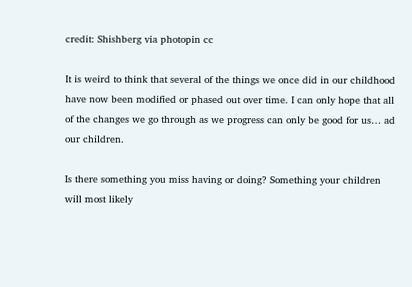credit: Shishberg via photopin cc

It is weird to think that several of the things we once did in our childhood have now been modified or phased out over time. I can only hope that all of the changes we go through as we progress can only be good for us… ad our children.

Is there something you miss having or doing? Something your children will most likely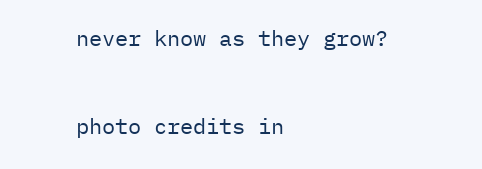never know as they grow?

photo credits in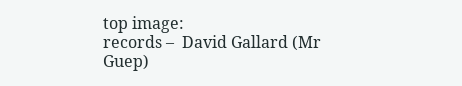top image:
records –  David Gallard (Mr Guep)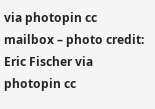via photopin cc
mailbox – photo credit: Eric Fischer via photopin cc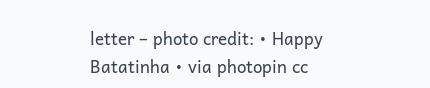letter – photo credit: • Happy Batatinha • via photopin cc